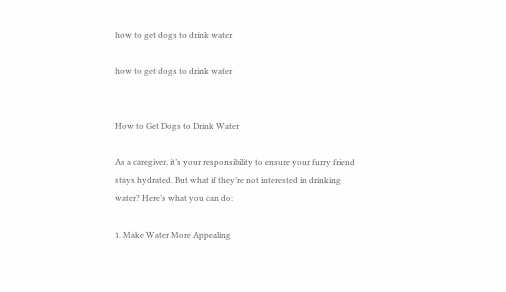how to get dogs to drink water

how to get dogs to drink water


How to Get Dogs to Drink Water

As a caregiver, it’s your responsibility to ensure your furry friend stays hydrated. But what if they’re not interested in drinking water? Here’s what you can do:

1. Make Water More Appealing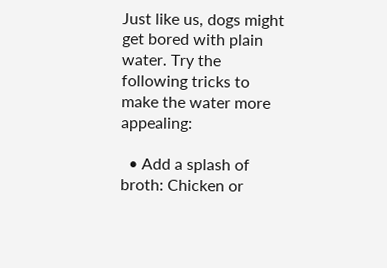Just like us, dogs might get bored with plain water. Try the following tricks to make the water more appealing:

  • Add a splash of broth: Chicken or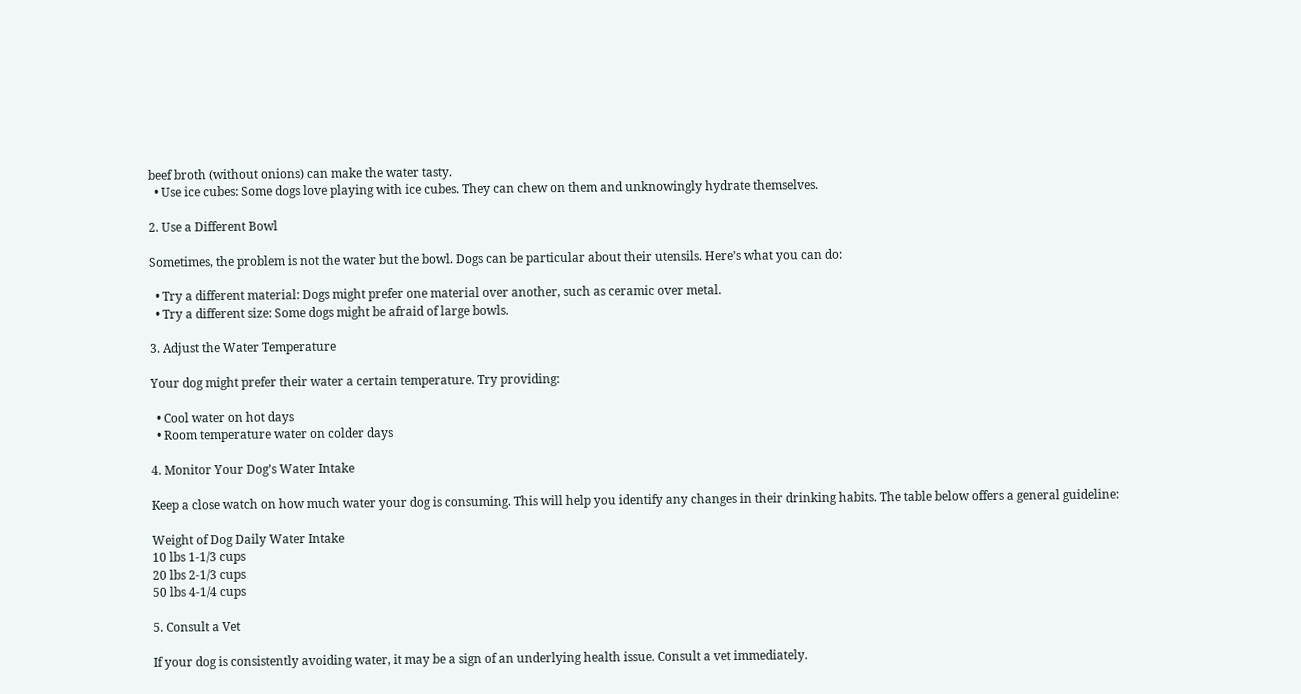beef broth (without onions) can make the water tasty.
  • Use ice cubes: Some dogs love playing with ice cubes. They can chew on them and unknowingly hydrate themselves.

2. Use a Different Bowl

Sometimes, the problem is not the water but the bowl. Dogs can be particular about their utensils. Here’s what you can do:

  • Try a different material: Dogs might prefer one material over another, such as ceramic over metal.
  • Try a different size: Some dogs might be afraid of large bowls.

3. Adjust the Water Temperature

Your dog might prefer their water a certain temperature. Try providing:

  • Cool water on hot days
  • Room temperature water on colder days

4. Monitor Your Dog’s Water Intake

Keep a close watch on how much water your dog is consuming. This will help you identify any changes in their drinking habits. The table below offers a general guideline:

Weight of Dog Daily Water Intake
10 lbs 1-1/3 cups
20 lbs 2-1/3 cups
50 lbs 4-1/4 cups

5. Consult a Vet

If your dog is consistently avoiding water, it may be a sign of an underlying health issue. Consult a vet immediately.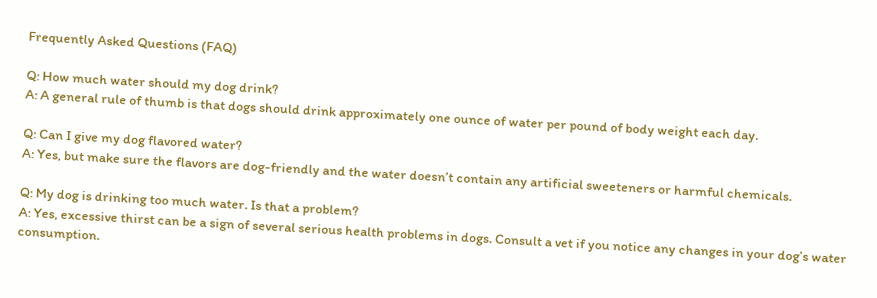Frequently Asked Questions (FAQ)

Q: How much water should my dog drink?
A: A general rule of thumb is that dogs should drink approximately one ounce of water per pound of body weight each day.

Q: Can I give my dog flavored water?
A: Yes, but make sure the flavors are dog-friendly and the water doesn’t contain any artificial sweeteners or harmful chemicals.

Q: My dog is drinking too much water. Is that a problem?
A: Yes, excessive thirst can be a sign of several serious health problems in dogs. Consult a vet if you notice any changes in your dog’s water consumption.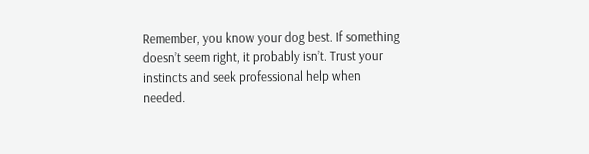Remember, you know your dog best. If something doesn’t seem right, it probably isn’t. Trust your instincts and seek professional help when needed.